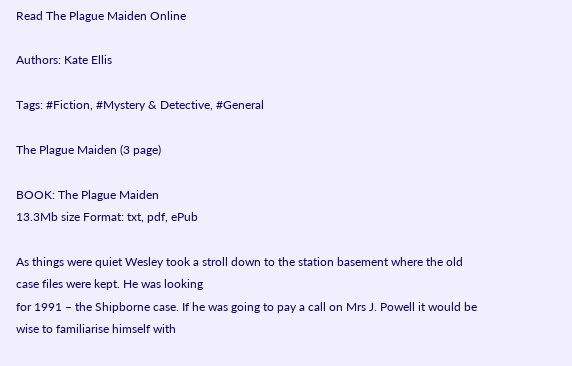Read The Plague Maiden Online

Authors: Kate Ellis

Tags: #Fiction, #Mystery & Detective, #General

The Plague Maiden (3 page)

BOOK: The Plague Maiden
13.3Mb size Format: txt, pdf, ePub

As things were quiet Wesley took a stroll down to the station basement where the old case files were kept. He was looking
for 1991 – the Shipborne case. If he was going to pay a call on Mrs J. Powell it would be wise to familiarise himself with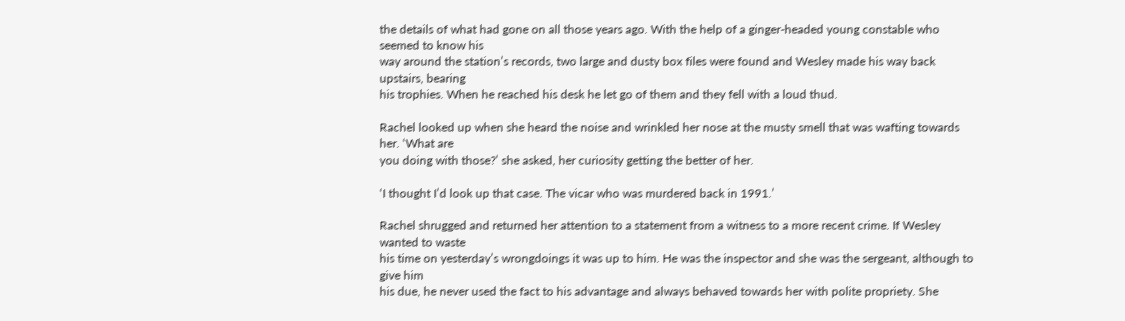the details of what had gone on all those years ago. With the help of a ginger-headed young constable who seemed to know his
way around the station’s records, two large and dusty box files were found and Wesley made his way back upstairs, bearing
his trophies. When he reached his desk he let go of them and they fell with a loud thud.

Rachel looked up when she heard the noise and wrinkled her nose at the musty smell that was wafting towards her. ‘What are
you doing with those?’ she asked, her curiosity getting the better of her.

‘I thought I’d look up that case. The vicar who was murdered back in 1991.’

Rachel shrugged and returned her attention to a statement from a witness to a more recent crime. If Wesley wanted to waste
his time on yesterday’s wrongdoings it was up to him. He was the inspector and she was the sergeant, although to give him
his due, he never used the fact to his advantage and always behaved towards her with polite propriety. She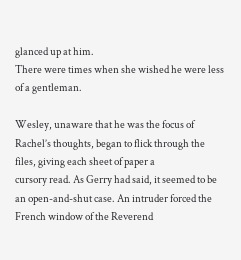glanced up at him.
There were times when she wished he were less of a gentleman.

Wesley, unaware that he was the focus of Rachel’s thoughts, began to flick through the files, giving each sheet of paper a
cursory read. As Gerry had said, it seemed to be an open-and-shut case. An intruder forced the French window of the Reverend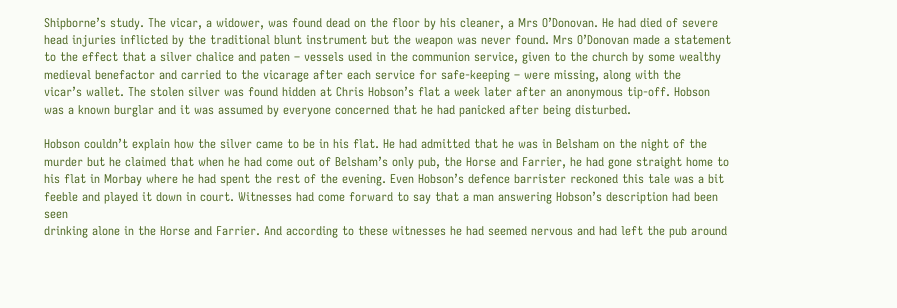Shipborne’s study. The vicar, a widower, was found dead on the floor by his cleaner, a Mrs O’Donovan. He had died of severe
head injuries inflicted by the traditional blunt instrument but the weapon was never found. Mrs O’Donovan made a statement
to the effect that a silver chalice and paten – vessels used in the communion service, given to the church by some wealthy
medieval benefactor and carried to the vicarage after each service for safe-keeping – were missing, along with the
vicar’s wallet. The stolen silver was found hidden at Chris Hobson’s flat a week later after an anonymous tip-off. Hobson
was a known burglar and it was assumed by everyone concerned that he had panicked after being disturbed.

Hobson couldn’t explain how the silver came to be in his flat. He had admitted that he was in Belsham on the night of the
murder but he claimed that when he had come out of Belsham’s only pub, the Horse and Farrier, he had gone straight home to
his flat in Morbay where he had spent the rest of the evening. Even Hobson’s defence barrister reckoned this tale was a bit
feeble and played it down in court. Witnesses had come forward to say that a man answering Hobson’s description had been seen
drinking alone in the Horse and Farrier. And according to these witnesses he had seemed nervous and had left the pub around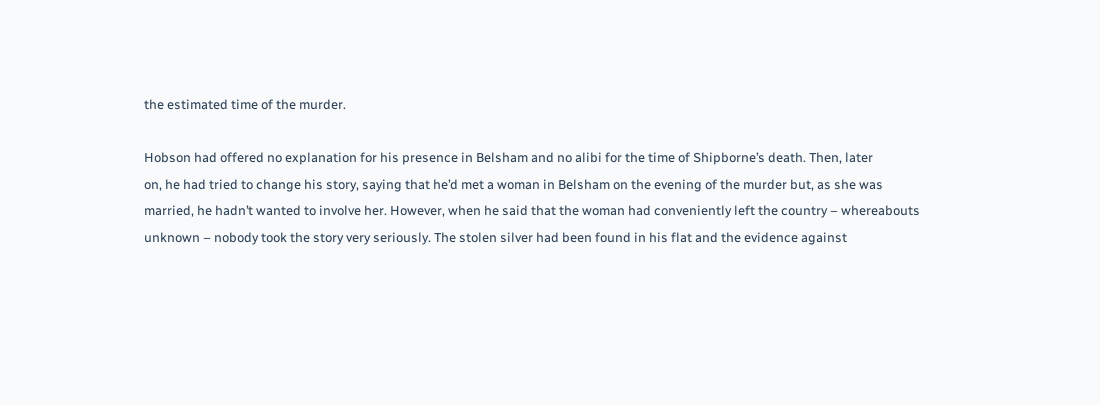the estimated time of the murder.

Hobson had offered no explanation for his presence in Belsham and no alibi for the time of Shipborne’s death. Then, later
on, he had tried to change his story, saying that he’d met a woman in Belsham on the evening of the murder but, as she was
married, he hadn’t wanted to involve her. However, when he said that the woman had conveniently left the country – whereabouts
unknown – nobody took the story very seriously. The stolen silver had been found in his flat and the evidence against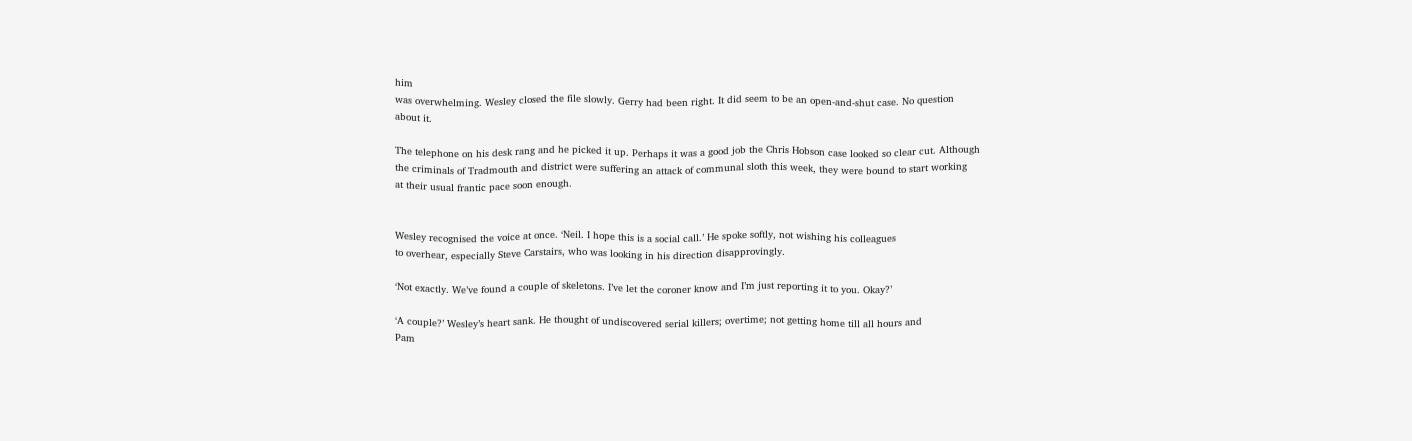him
was overwhelming. Wesley closed the file slowly. Gerry had been right. It did seem to be an open-and-shut case. No question
about it.

The telephone on his desk rang and he picked it up. Perhaps it was a good job the Chris Hobson case looked so clear cut. Although
the criminals of Tradmouth and district were suffering an attack of communal sloth this week, they were bound to start working
at their usual frantic pace soon enough.


Wesley recognised the voice at once. ‘Neil. I hope this is a social call.’ He spoke softly, not wishing his colleagues
to overhear, especially Steve Carstairs, who was looking in his direction disapprovingly.

‘Not exactly. We’ve found a couple of skeletons. I’ve let the coroner know and I’m just reporting it to you. Okay?’

‘A couple?’ Wesley’s heart sank. He thought of undiscovered serial killers; overtime; not getting home till all hours and
Pam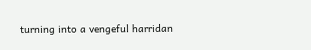turning into a vengeful harridan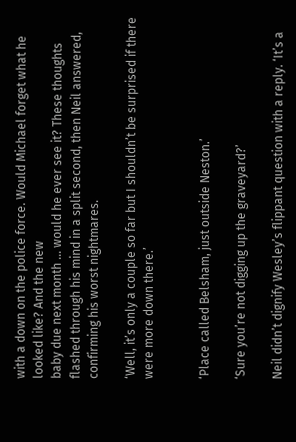with a down on the police force. Would Michael forget what he looked like? And the new
baby due next month … would he ever see it? These thoughts flashed through his mind in a split second, then Neil answered,
confirming his worst nightmares.

‘Well, it’s only a couple so far but I shouldn’t be surprised if there were more down there.’


‘Place called Belsham, just outside Neston.’

‘Sure you’re not digging up the graveyard?’

Neil didn’t dignify Wesley’s flippant question with a reply. ‘It’s a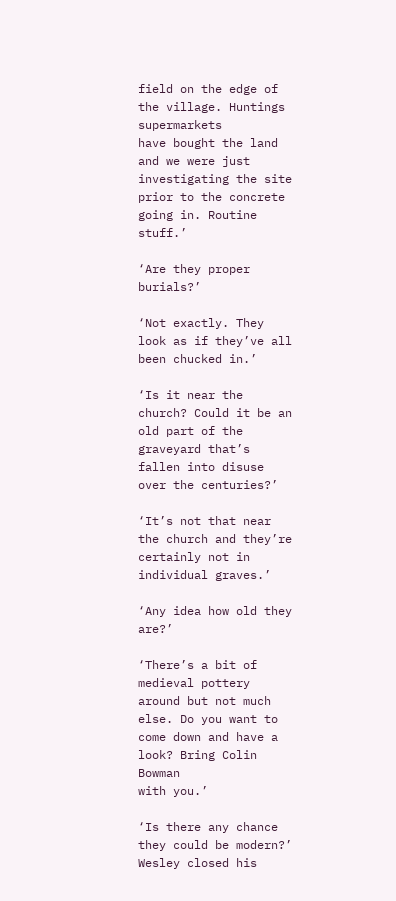field on the edge of the village. Huntings supermarkets
have bought the land and we were just investigating the site prior to the concrete going in. Routine stuff.’

‘Are they proper burials?’

‘Not exactly. They look as if they’ve all been chucked in.’

‘Is it near the church? Could it be an old part of the graveyard that’s fallen into disuse over the centuries?’

‘It’s not that near the church and they’re certainly not in individual graves.’

‘Any idea how old they are?’

‘There’s a bit of medieval pottery around but not much else. Do you want to come down and have a look? Bring Colin Bowman
with you.’

‘Is there any chance they could be modern?’ Wesley closed his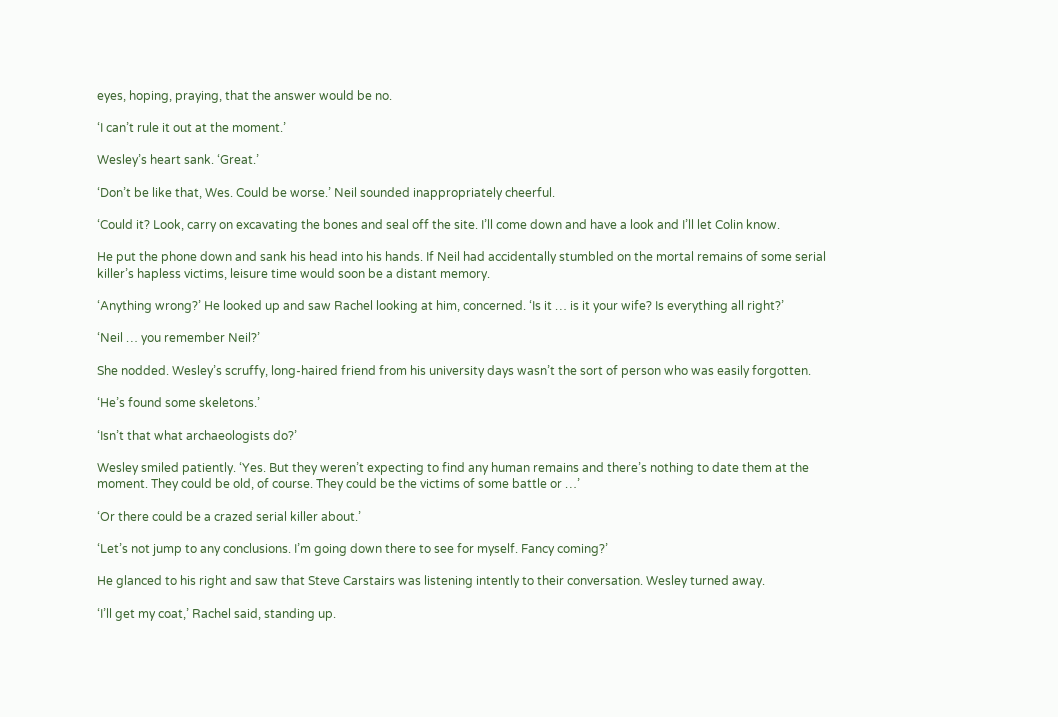eyes, hoping, praying, that the answer would be no.

‘I can’t rule it out at the moment.’

Wesley’s heart sank. ‘Great.’

‘Don’t be like that, Wes. Could be worse.’ Neil sounded inappropriately cheerful.

‘Could it? Look, carry on excavating the bones and seal off the site. I’ll come down and have a look and I’ll let Colin know.

He put the phone down and sank his head into his hands. If Neil had accidentally stumbled on the mortal remains of some serial
killer’s hapless victims, leisure time would soon be a distant memory.

‘Anything wrong?’ He looked up and saw Rachel looking at him, concerned. ‘Is it … is it your wife? Is everything all right?’

‘Neil … you remember Neil?’

She nodded. Wesley’s scruffy, long-haired friend from his university days wasn’t the sort of person who was easily forgotten.

‘He’s found some skeletons.’

‘Isn’t that what archaeologists do?’

Wesley smiled patiently. ‘Yes. But they weren’t expecting to find any human remains and there’s nothing to date them at the
moment. They could be old, of course. They could be the victims of some battle or …’

‘Or there could be a crazed serial killer about.’

‘Let’s not jump to any conclusions. I’m going down there to see for myself. Fancy coming?’

He glanced to his right and saw that Steve Carstairs was listening intently to their conversation. Wesley turned away.

‘I’ll get my coat,’ Rachel said, standing up.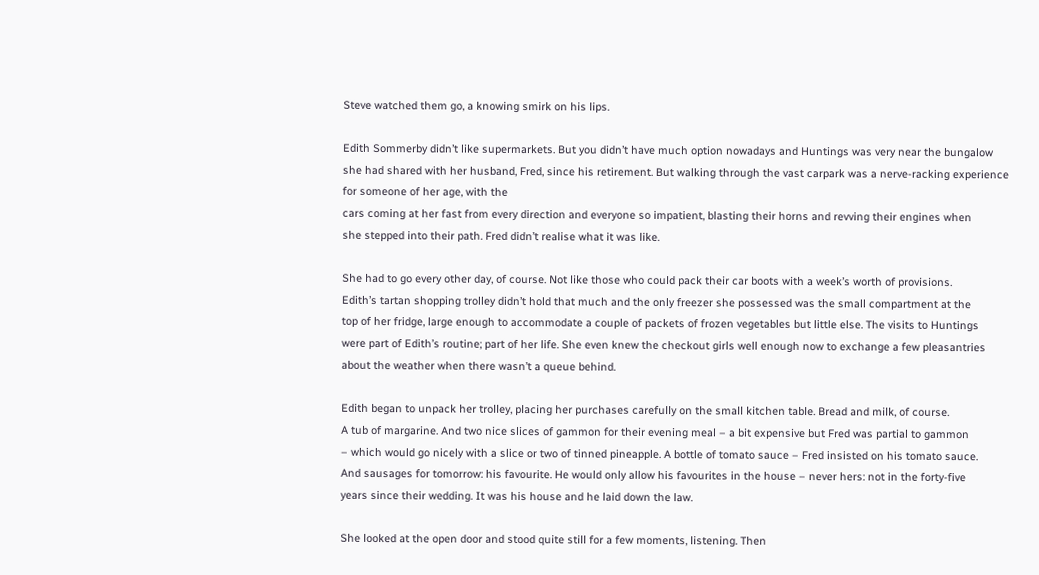Steve watched them go, a knowing smirk on his lips.

Edith Sommerby didn’t like supermarkets. But you didn’t have much option nowadays and Huntings was very near the bungalow
she had shared with her husband, Fred, since his retirement. But walking through the vast carpark was a nerve-racking experience
for someone of her age, with the
cars coming at her fast from every direction and everyone so impatient, blasting their horns and revving their engines when
she stepped into their path. Fred didn’t realise what it was like.

She had to go every other day, of course. Not like those who could pack their car boots with a week’s worth of provisions.
Edith’s tartan shopping trolley didn’t hold that much and the only freezer she possessed was the small compartment at the
top of her fridge, large enough to accommodate a couple of packets of frozen vegetables but little else. The visits to Huntings
were part of Edith’s routine; part of her life. She even knew the checkout girls well enough now to exchange a few pleasantries
about the weather when there wasn’t a queue behind.

Edith began to unpack her trolley, placing her purchases carefully on the small kitchen table. Bread and milk, of course.
A tub of margarine. And two nice slices of gammon for their evening meal – a bit expensive but Fred was partial to gammon
– which would go nicely with a slice or two of tinned pineapple. A bottle of tomato sauce – Fred insisted on his tomato sauce.
And sausages for tomorrow: his favourite. He would only allow his favourites in the house – never hers: not in the forty-five
years since their wedding. It was his house and he laid down the law.

She looked at the open door and stood quite still for a few moments, listening. Then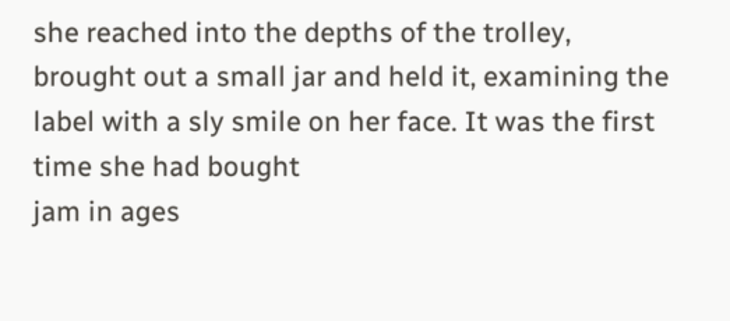she reached into the depths of the trolley,
brought out a small jar and held it, examining the label with a sly smile on her face. It was the first time she had bought
jam in ages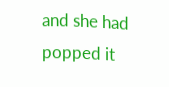and she had popped it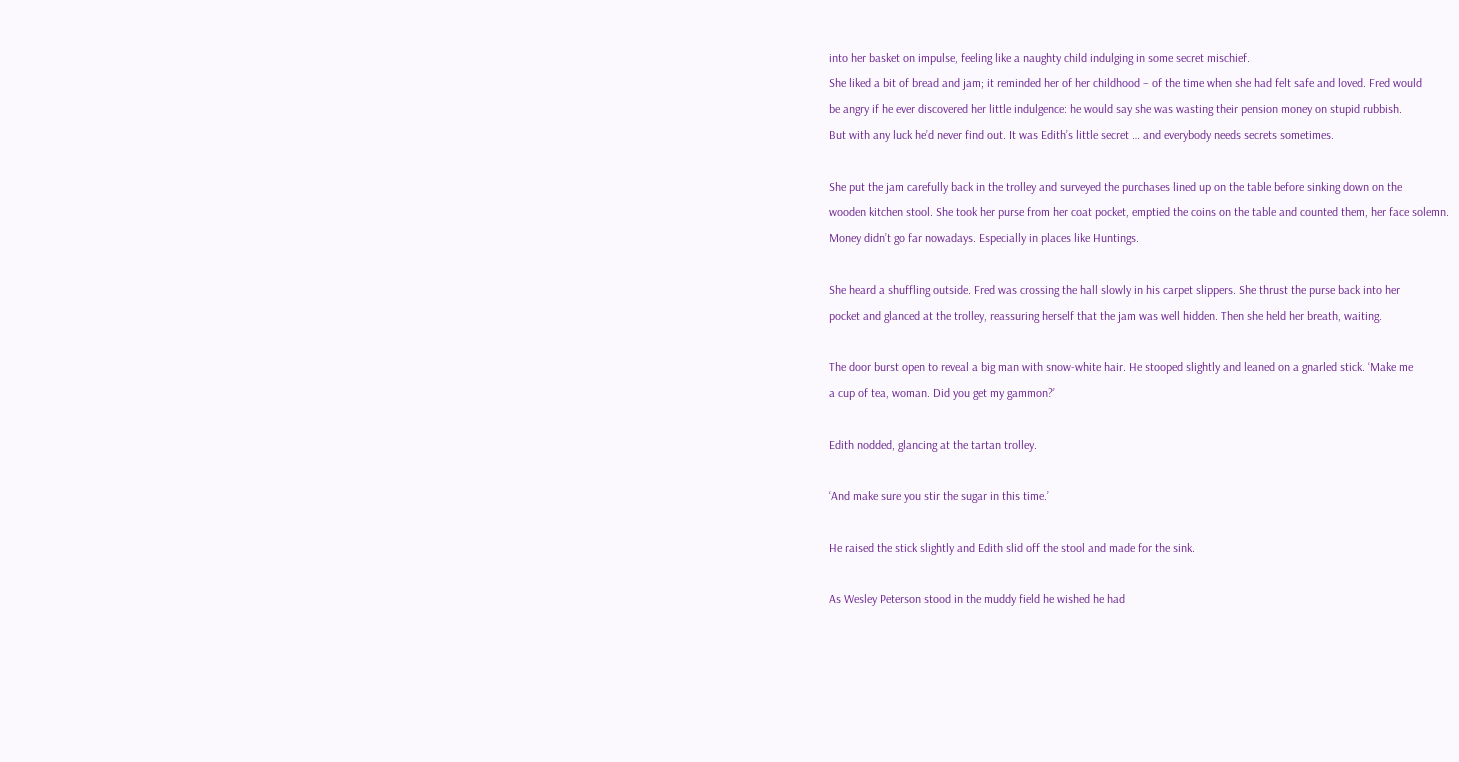into her basket on impulse, feeling like a naughty child indulging in some secret mischief.
She liked a bit of bread and jam; it reminded her of her childhood – of the time when she had felt safe and loved. Fred would
be angry if he ever discovered her little indulgence: he would say she was wasting their pension money on stupid rubbish.
But with any luck he’d never find out. It was Edith’s little secret … and everybody needs secrets sometimes.

She put the jam carefully back in the trolley and surveyed the purchases lined up on the table before sinking down on the
wooden kitchen stool. She took her purse from her coat pocket, emptied the coins on the table and counted them, her face solemn.
Money didn’t go far nowadays. Especially in places like Huntings.

She heard a shuffling outside. Fred was crossing the hall slowly in his carpet slippers. She thrust the purse back into her
pocket and glanced at the trolley, reassuring herself that the jam was well hidden. Then she held her breath, waiting.

The door burst open to reveal a big man with snow-white hair. He stooped slightly and leaned on a gnarled stick. ‘Make me
a cup of tea, woman. Did you get my gammon?’

Edith nodded, glancing at the tartan trolley.

‘And make sure you stir the sugar in this time.’

He raised the stick slightly and Edith slid off the stool and made for the sink.

As Wesley Peterson stood in the muddy field he wished he had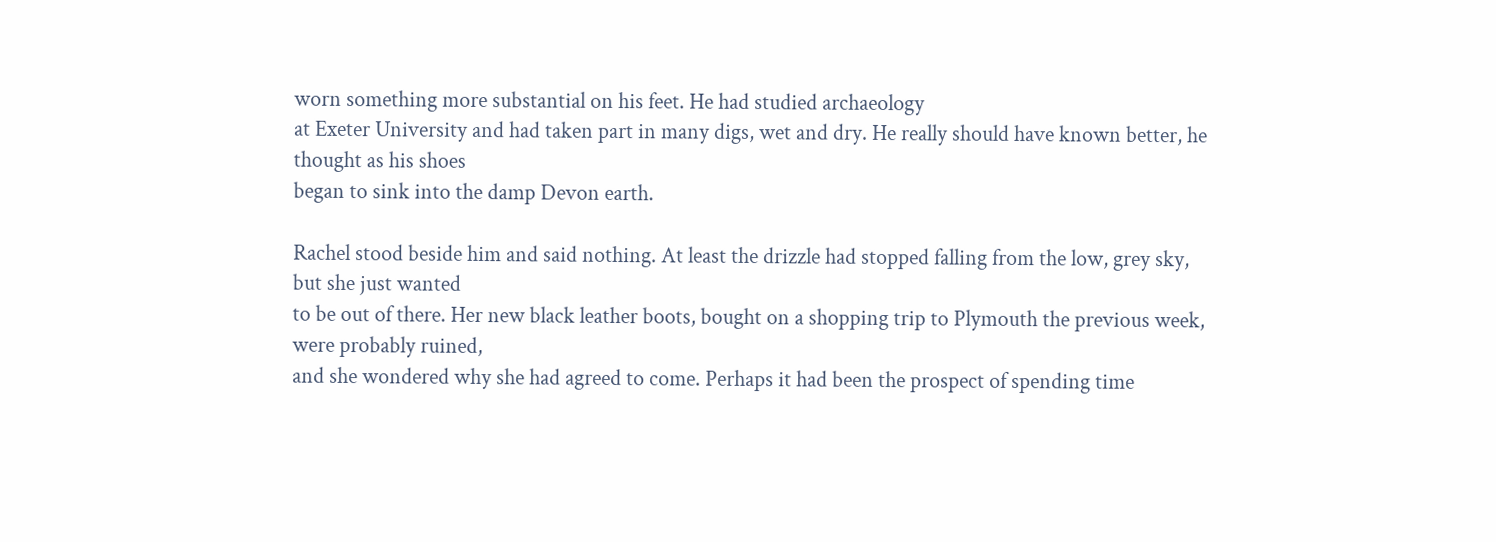worn something more substantial on his feet. He had studied archaeology
at Exeter University and had taken part in many digs, wet and dry. He really should have known better, he thought as his shoes
began to sink into the damp Devon earth.

Rachel stood beside him and said nothing. At least the drizzle had stopped falling from the low, grey sky, but she just wanted
to be out of there. Her new black leather boots, bought on a shopping trip to Plymouth the previous week, were probably ruined,
and she wondered why she had agreed to come. Perhaps it had been the prospect of spending time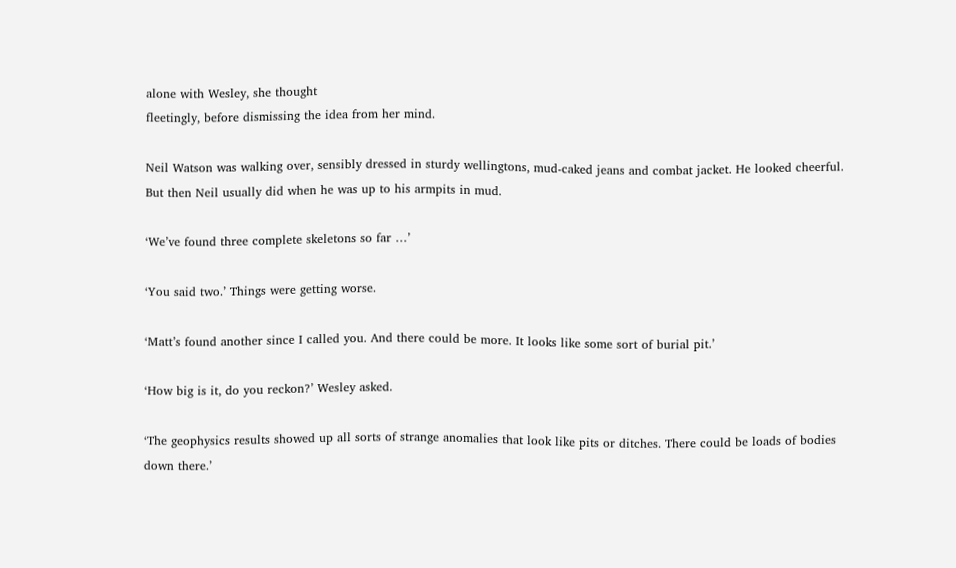alone with Wesley, she thought
fleetingly, before dismissing the idea from her mind.

Neil Watson was walking over, sensibly dressed in sturdy wellingtons, mud-caked jeans and combat jacket. He looked cheerful.
But then Neil usually did when he was up to his armpits in mud.

‘We’ve found three complete skeletons so far …’

‘You said two.’ Things were getting worse.

‘Matt’s found another since I called you. And there could be more. It looks like some sort of burial pit.’

‘How big is it, do you reckon?’ Wesley asked.

‘The geophysics results showed up all sorts of strange anomalies that look like pits or ditches. There could be loads of bodies
down there.’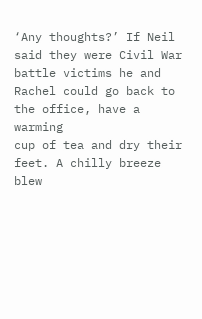‘Any thoughts?’ If Neil said they were Civil War battle victims he and Rachel could go back to the office, have a warming
cup of tea and dry their feet. A chilly breeze blew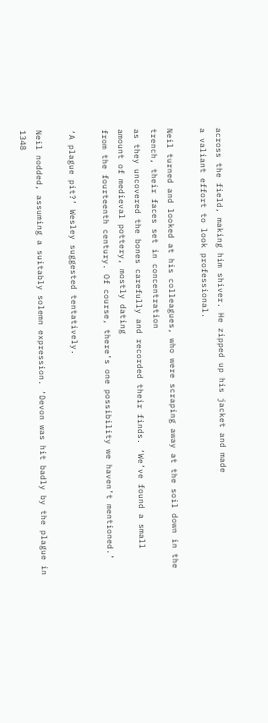across the field, making him shiver. He zipped up his jacket and made
a valiant effort to look professional.

Neil turned and looked at his colleagues, who were scraping away at the soil down in the trench, their faces set in concentration
as they uncovered the bones carefully and recorded their finds. ‘We’ve found a small amount of medieval pottery, mostly dating
from the fourteenth century. Of course, there’s one possibility we haven’t mentioned.’

‘A plague pit?’ Wesley suggested tentatively.

Neil nodded, assuming a suitably solemn expression. ‘Devon was hit badly by the plague in 1348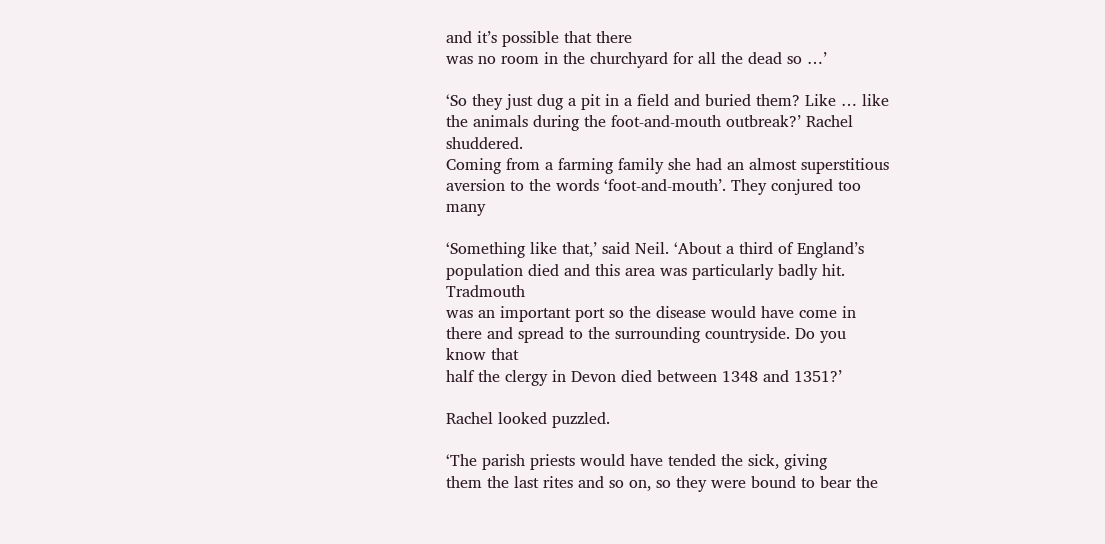and it’s possible that there
was no room in the churchyard for all the dead so …’

‘So they just dug a pit in a field and buried them? Like … like the animals during the foot-and-mouth outbreak?’ Rachel shuddered.
Coming from a farming family she had an almost superstitious aversion to the words ‘foot-and-mouth’. They conjured too many

‘Something like that,’ said Neil. ‘About a third of England’s population died and this area was particularly badly hit. Tradmouth
was an important port so the disease would have come in there and spread to the surrounding countryside. Do you know that
half the clergy in Devon died between 1348 and 1351?’

Rachel looked puzzled.

‘The parish priests would have tended the sick, giving
them the last rites and so on, so they were bound to bear the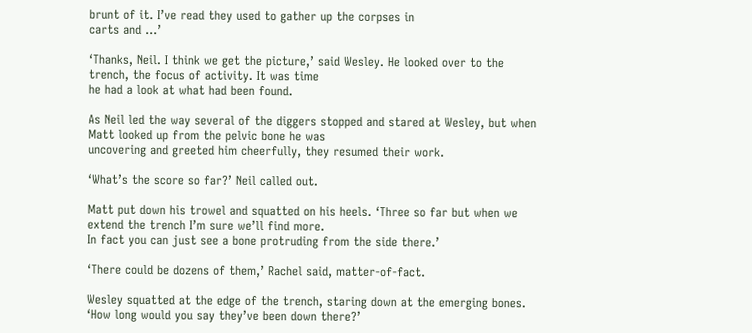brunt of it. I’ve read they used to gather up the corpses in
carts and …’

‘Thanks, Neil. I think we get the picture,’ said Wesley. He looked over to the trench, the focus of activity. It was time
he had a look at what had been found.

As Neil led the way several of the diggers stopped and stared at Wesley, but when Matt looked up from the pelvic bone he was
uncovering and greeted him cheerfully, they resumed their work.

‘What’s the score so far?’ Neil called out.

Matt put down his trowel and squatted on his heels. ‘Three so far but when we extend the trench I’m sure we’ll find more.
In fact you can just see a bone protruding from the side there.’

‘There could be dozens of them,’ Rachel said, matter-of-fact.

Wesley squatted at the edge of the trench, staring down at the emerging bones. ‘How long would you say they’ve been down there?’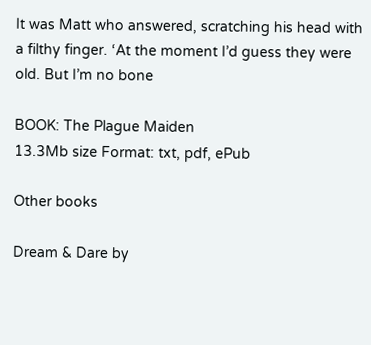It was Matt who answered, scratching his head with a filthy finger. ‘At the moment I’d guess they were old. But I’m no bone

BOOK: The Plague Maiden
13.3Mb size Format: txt, pdf, ePub

Other books

Dream & Dare by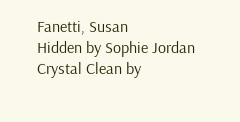Fanetti, Susan
Hidden by Sophie Jordan
Crystal Clean by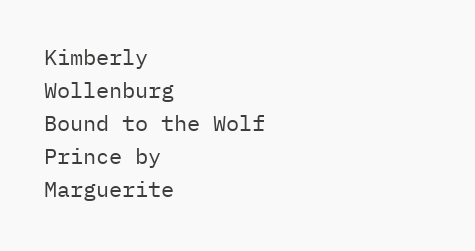Kimberly Wollenburg
Bound to the Wolf Prince by Marguerite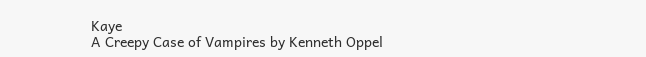Kaye
A Creepy Case of Vampires by Kenneth Oppel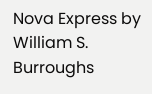Nova Express by William S. Burroughs